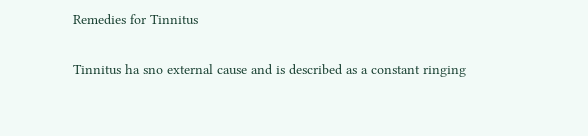Remedies for Tinnitus

Tinnitus ha sno external cause and is described as a constant ringing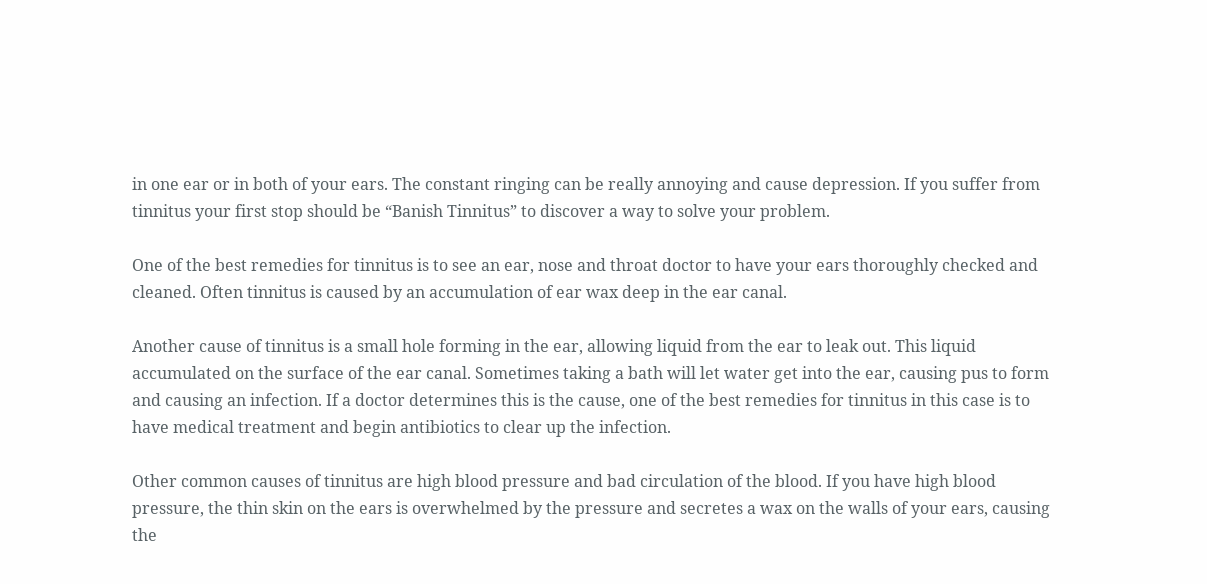in one ear or in both of your ears. The constant ringing can be really annoying and cause depression. If you suffer from tinnitus your first stop should be “Banish Tinnitus” to discover a way to solve your problem.

One of the best remedies for tinnitus is to see an ear, nose and throat doctor to have your ears thoroughly checked and cleaned. Often tinnitus is caused by an accumulation of ear wax deep in the ear canal.

Another cause of tinnitus is a small hole forming in the ear, allowing liquid from the ear to leak out. This liquid accumulated on the surface of the ear canal. Sometimes taking a bath will let water get into the ear, causing pus to form and causing an infection. If a doctor determines this is the cause, one of the best remedies for tinnitus in this case is to have medical treatment and begin antibiotics to clear up the infection.

Other common causes of tinnitus are high blood pressure and bad circulation of the blood. If you have high blood pressure, the thin skin on the ears is overwhelmed by the pressure and secretes a wax on the walls of your ears, causing the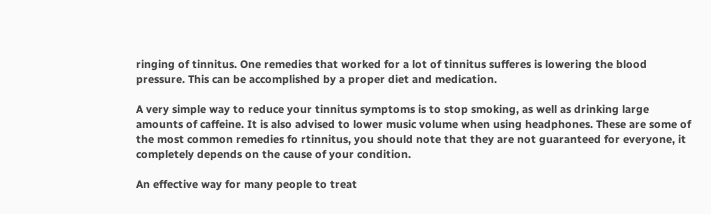ringing of tinnitus. One remedies that worked for a lot of tinnitus sufferes is lowering the blood pressure. This can be accomplished by a proper diet and medication.

A very simple way to reduce your tinnitus symptoms is to stop smoking, as well as drinking large amounts of caffeine. It is also advised to lower music volume when using headphones. These are some of the most common remedies fo rtinnitus, you should note that they are not guaranteed for everyone, it completely depends on the cause of your condition.

An effective way for many people to treat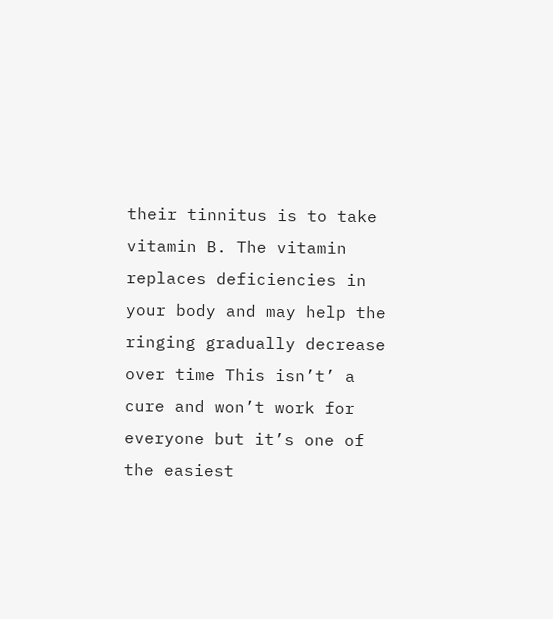their tinnitus is to take vitamin B. The vitamin replaces deficiencies in your body and may help the ringing gradually decrease over time This isn’t’ a cure and won’t work for everyone but it’s one of the easiest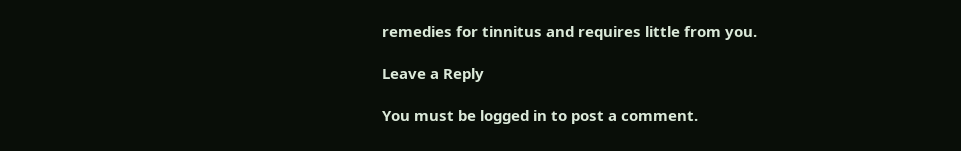remedies for tinnitus and requires little from you.

Leave a Reply

You must be logged in to post a comment.